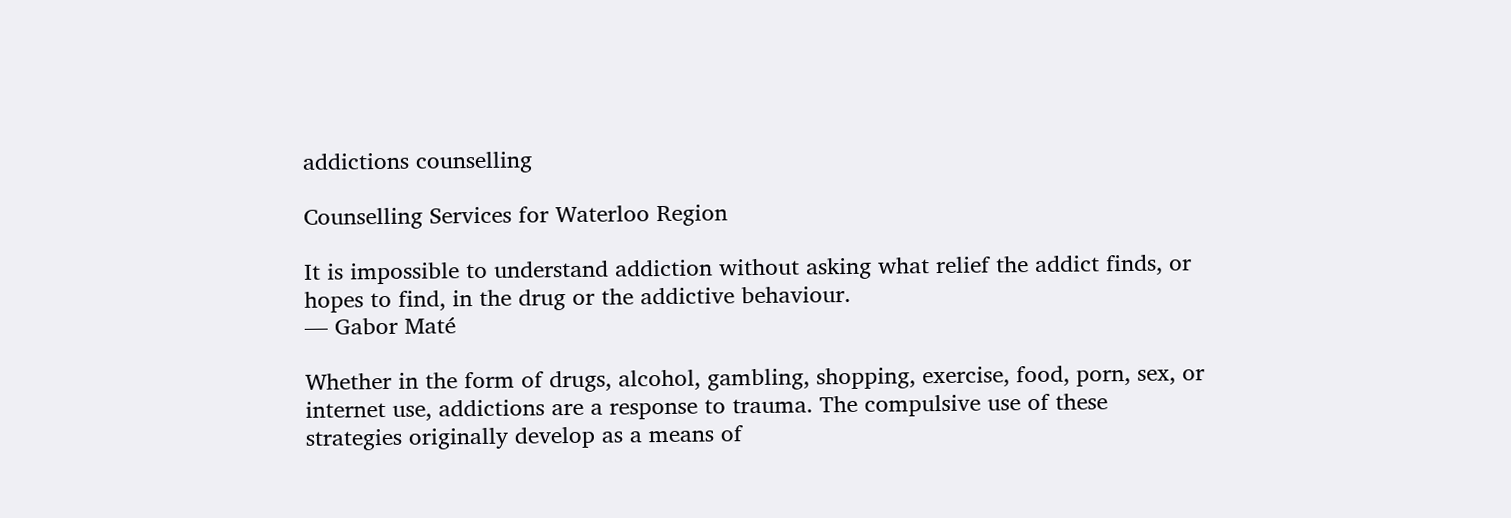addictions counselling

Counselling Services for Waterloo Region

It is impossible to understand addiction without asking what relief the addict finds, or hopes to find, in the drug or the addictive behaviour.
— Gabor Maté

Whether in the form of drugs, alcohol, gambling, shopping, exercise, food, porn, sex, or internet use, addictions are a response to trauma. The compulsive use of these strategies originally develop as a means of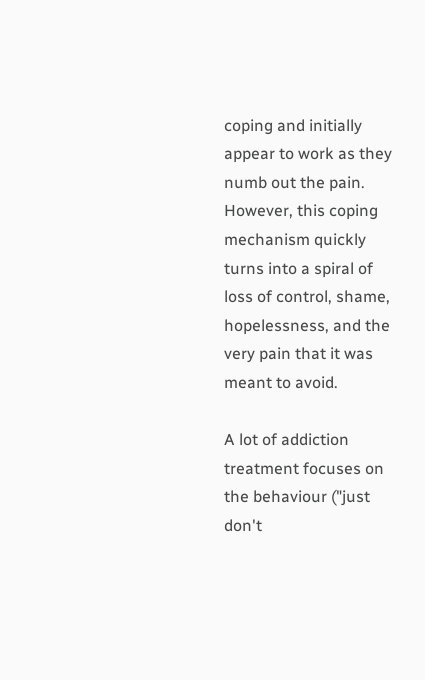coping and initially appear to work as they numb out the pain. However, this coping mechanism quickly turns into a spiral of loss of control, shame, hopelessness, and the very pain that it was meant to avoid.

A lot of addiction treatment focuses on the behaviour ("just don't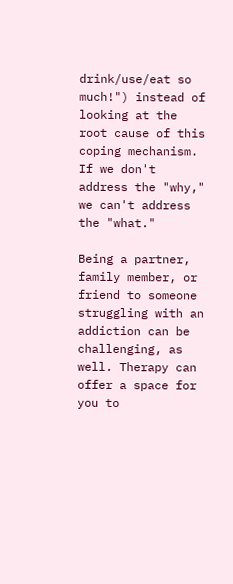drink/use/eat so much!") instead of looking at the root cause of this coping mechanism. If we don't address the "why," we can't address the "what."

Being a partner, family member, or friend to someone struggling with an addiction can be challenging, as well. Therapy can offer a space for you to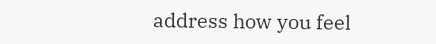address how you feel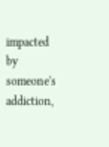impacted by someone's addiction,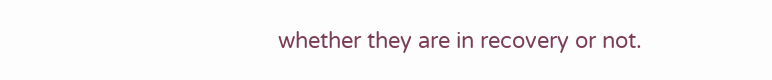whether they are in recovery or not.